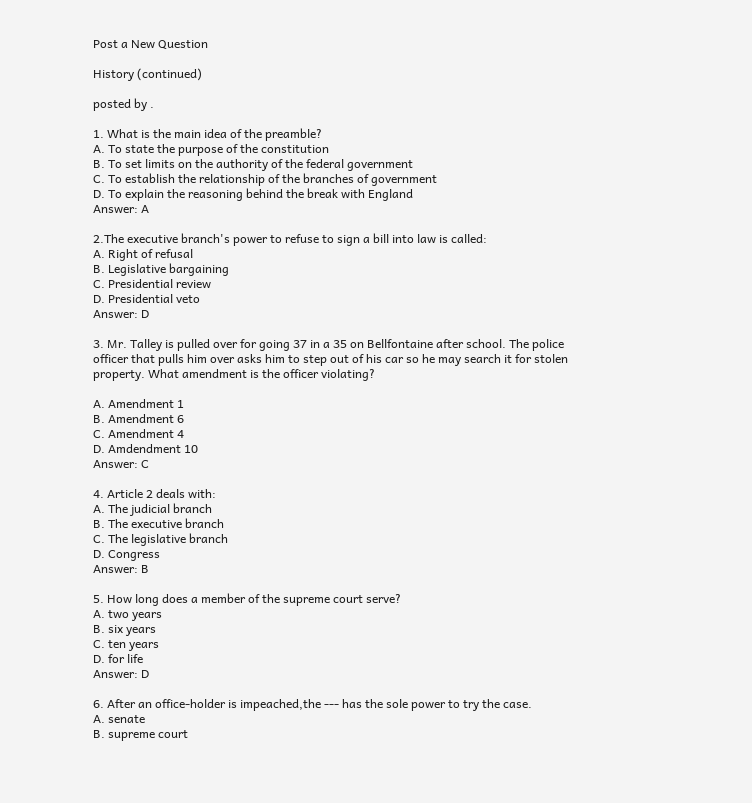Post a New Question

History (continued)

posted by .

1. What is the main idea of the preamble?
A. To state the purpose of the constitution
B. To set limits on the authority of the federal government
C. To establish the relationship of the branches of government
D. To explain the reasoning behind the break with England
Answer: A

2.The executive branch's power to refuse to sign a bill into law is called:
A. Right of refusal
B. Legislative bargaining
C. Presidential review
D. Presidential veto
Answer: D

3. Mr. Talley is pulled over for going 37 in a 35 on Bellfontaine after school. The police officer that pulls him over asks him to step out of his car so he may search it for stolen property. What amendment is the officer violating?

A. Amendment 1
B. Amendment 6
C. Amendment 4
D. Amdendment 10
Answer: C

4. Article 2 deals with:
A. The judicial branch
B. The executive branch
C. The legislative branch
D. Congress
Answer: B

5. How long does a member of the supreme court serve?
A. two years
B. six years
C. ten years
D. for life
Answer: D

6. After an office-holder is impeached,the --- has the sole power to try the case.
A. senate
B. supreme court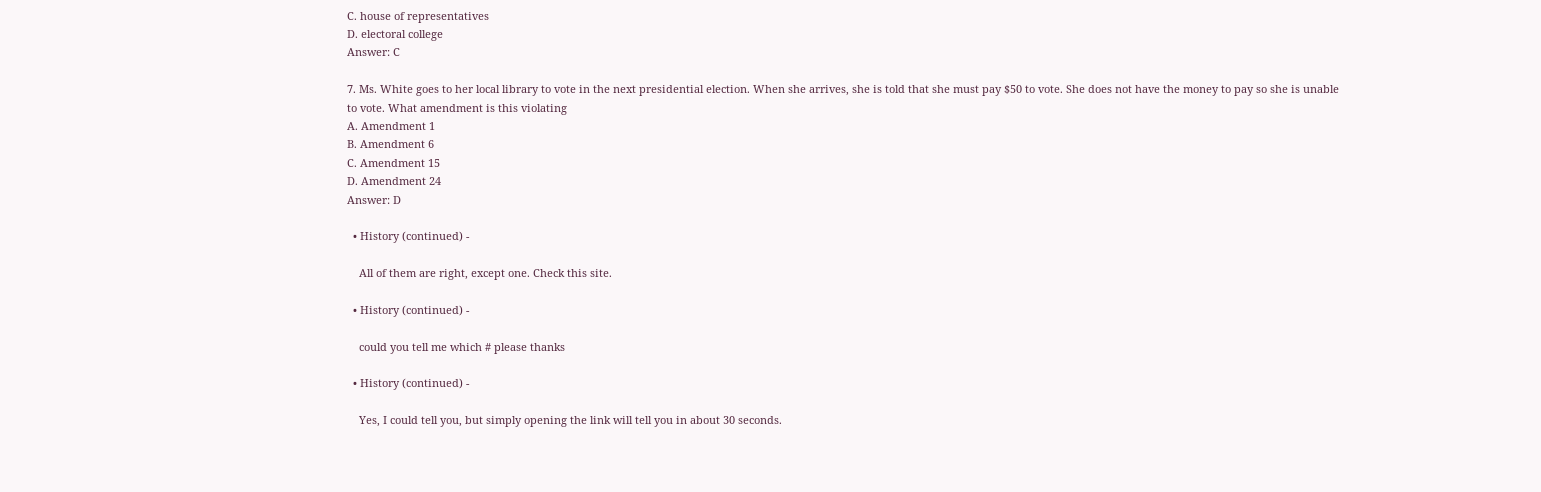C. house of representatives
D. electoral college
Answer: C

7. Ms. White goes to her local library to vote in the next presidential election. When she arrives, she is told that she must pay $50 to vote. She does not have the money to pay so she is unable to vote. What amendment is this violating
A. Amendment 1
B. Amendment 6
C. Amendment 15
D. Amendment 24
Answer: D

  • History (continued) -

    All of them are right, except one. Check this site.

  • History (continued) -

    could you tell me which # please thanks

  • History (continued) -

    Yes, I could tell you, but simply opening the link will tell you in about 30 seconds.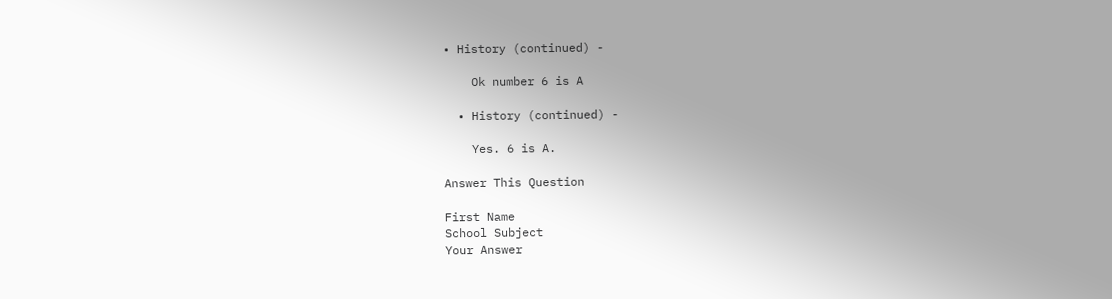• History (continued) -

    Ok number 6 is A

  • History (continued) -

    Yes. 6 is A.

Answer This Question

First Name
School Subject
Your Answer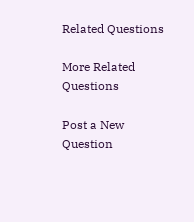Related Questions

More Related Questions

Post a New Question